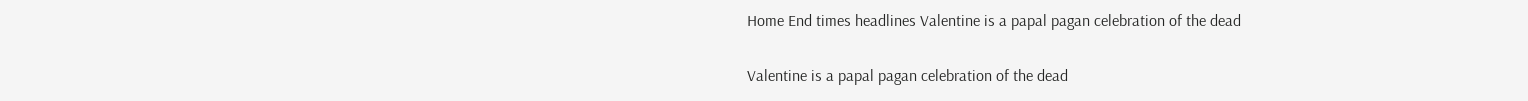Home End times headlines Valentine is a papal pagan celebration of the dead

Valentine is a papal pagan celebration of the dead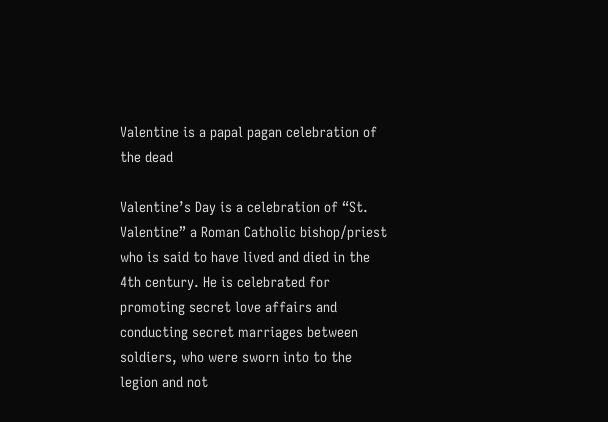Valentine is a papal pagan celebration of the dead

Valentine’s Day is a celebration of “St. Valentine” a Roman Catholic bishop/priest who is said to have lived and died in the 4th century. He is celebrated for promoting secret love affairs and conducting secret marriages between soldiers, who were sworn into to the legion and not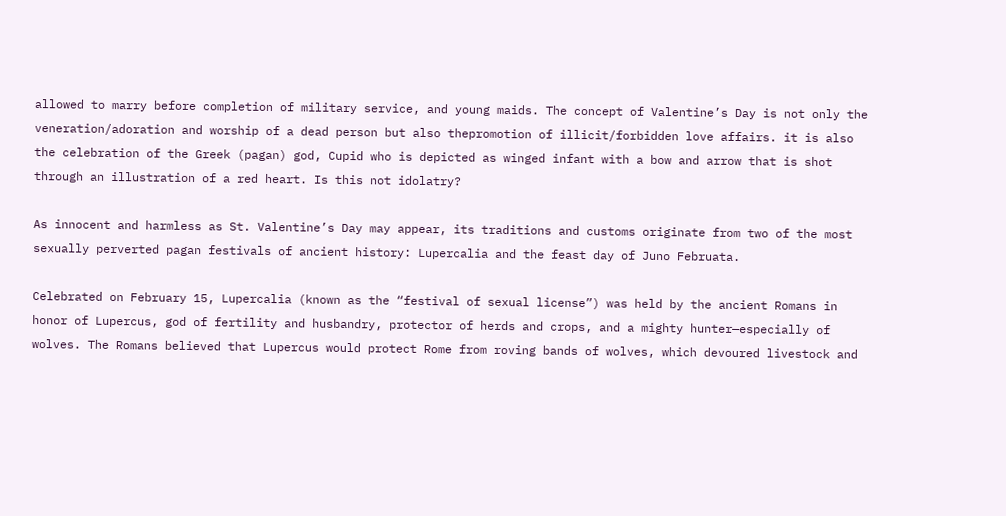allowed to marry before completion of military service, and young maids. The concept of Valentine’s Day is not only the veneration/adoration and worship of a dead person but also thepromotion of illicit/forbidden love affairs. it is also the celebration of the Greek (pagan) god, Cupid who is depicted as winged infant with a bow and arrow that is shot through an illustration of a red heart. Is this not idolatry?

As innocent and harmless as St. Valentine’s Day may appear, its traditions and customs originate from two of the most sexually perverted pagan festivals of ancient history: Lupercalia and the feast day of Juno Februata.

Celebrated on February 15, Lupercalia (known as the “festival of sexual license”) was held by the ancient Romans in honor of Lupercus, god of fertility and husbandry, protector of herds and crops, and a mighty hunter—especially of wolves. The Romans believed that Lupercus would protect Rome from roving bands of wolves, which devoured livestock and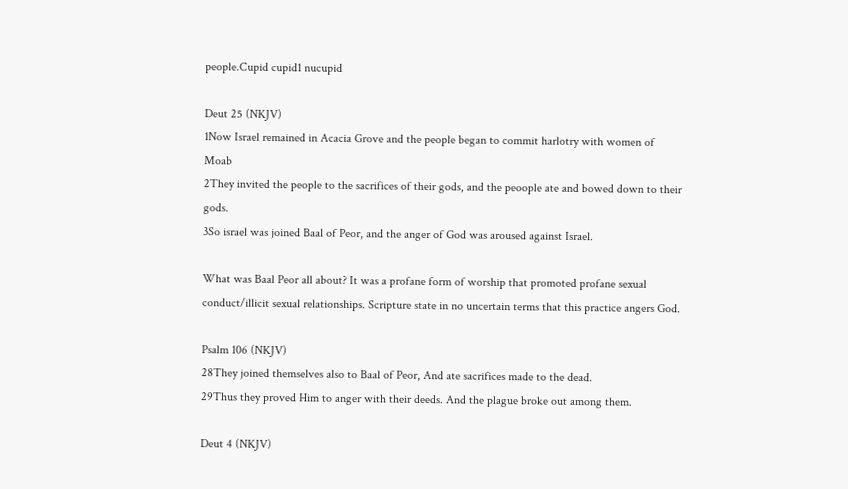people.Cupid cupid1 nucupid

Deut 25 (NKJV)
1Now Israel remained in Acacia Grove and the people began to commit harlotry with women of Moab
2They invited the people to the sacrifices of their gods, and the peoople ate and bowed down to their gods.
3So israel was joined Baal of Peor, and the anger of God was aroused against Israel.

What was Baal Peor all about? It was a profane form of worship that promoted profane sexual conduct/illicit sexual relationships. Scripture state in no uncertain terms that this practice angers God.

Psalm 106 (NKJV)
28They joined themselves also to Baal of Peor, And ate sacrifices made to the dead.
29Thus they proved Him to anger with their deeds. And the plague broke out among them.

Deut 4 (NKJV)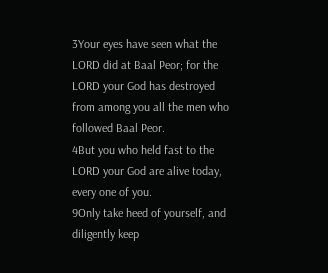3Your eyes have seen what the LORD did at Baal Peor; for the LORD your God has destroyed from among you all the men who followed Baal Peor.
4But you who held fast to the LORD your God are alive today, every one of you.
9Only take heed of yourself, and diligently keep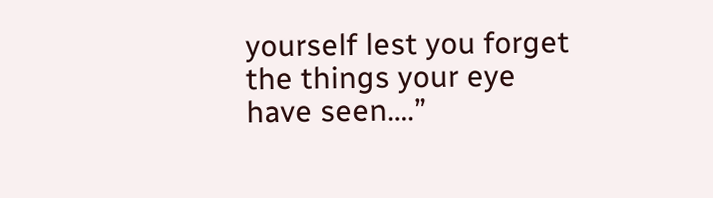yourself lest you forget the things your eye have seen….”